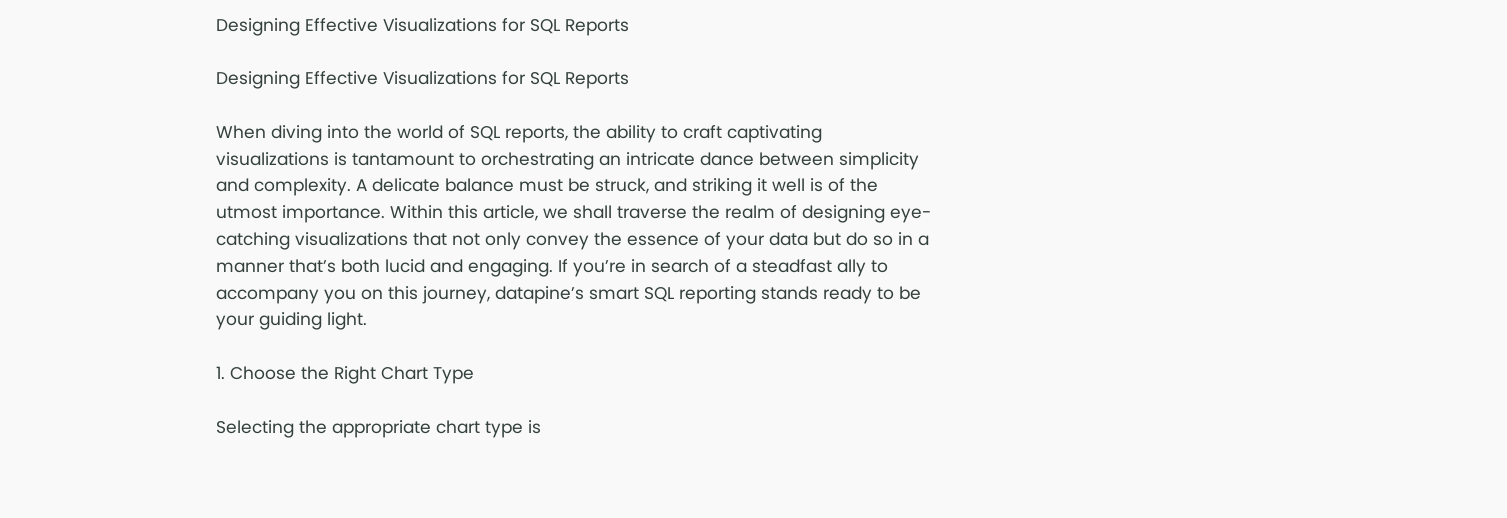Designing Effective Visualizations for SQL Reports

Designing Effective Visualizations for SQL Reports

When diving into the world of SQL reports, the ability to craft captivating visualizations is tantamount to orchestrating an intricate dance between simplicity and complexity. A delicate balance must be struck, and striking it well is of the utmost importance. Within this article, we shall traverse the realm of designing eye-catching visualizations that not only convey the essence of your data but do so in a manner that’s both lucid and engaging. If you’re in search of a steadfast ally to accompany you on this journey, datapine’s smart SQL reporting stands ready to be your guiding light.

1. Choose the Right Chart Type

Selecting the appropriate chart type is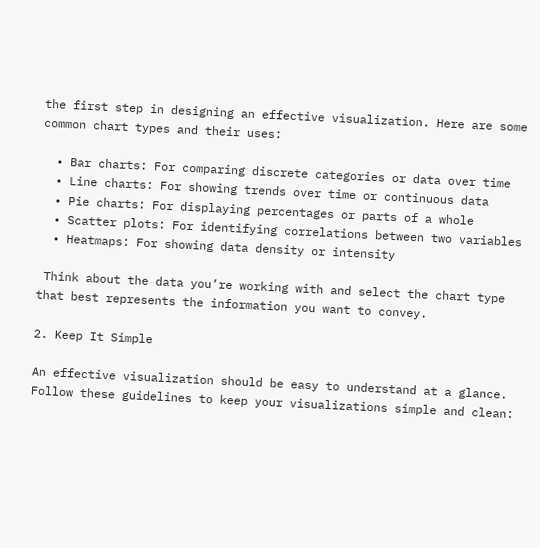the first step in designing an effective visualization. Here are some common chart types and their uses:

  • Bar charts: For comparing discrete categories or data over time
  • Line charts: For showing trends over time or continuous data
  • Pie charts: For displaying percentages or parts of a whole
  • Scatter plots: For identifying correlations between two variables
  • Heatmaps: For showing data density or intensity

 Think about the data you’re working with and select the chart type that best represents the information you want to convey.

2. Keep It Simple

An effective visualization should be easy to understand at a glance. Follow these guidelines to keep your visualizations simple and clean: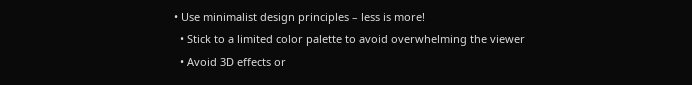• Use minimalist design principles – less is more!
  • Stick to a limited color palette to avoid overwhelming the viewer
  • Avoid 3D effects or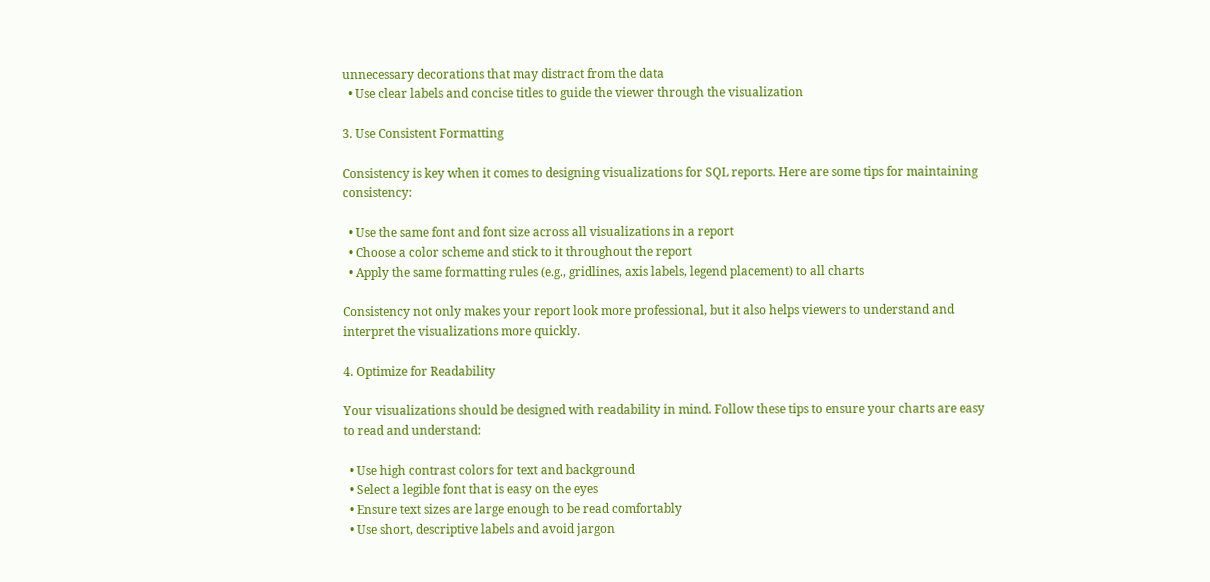unnecessary decorations that may distract from the data
  • Use clear labels and concise titles to guide the viewer through the visualization

3. Use Consistent Formatting

Consistency is key when it comes to designing visualizations for SQL reports. Here are some tips for maintaining consistency:

  • Use the same font and font size across all visualizations in a report
  • Choose a color scheme and stick to it throughout the report
  • Apply the same formatting rules (e.g., gridlines, axis labels, legend placement) to all charts

Consistency not only makes your report look more professional, but it also helps viewers to understand and interpret the visualizations more quickly.

4. Optimize for Readability

Your visualizations should be designed with readability in mind. Follow these tips to ensure your charts are easy to read and understand:

  • Use high contrast colors for text and background
  • Select a legible font that is easy on the eyes
  • Ensure text sizes are large enough to be read comfortably
  • Use short, descriptive labels and avoid jargon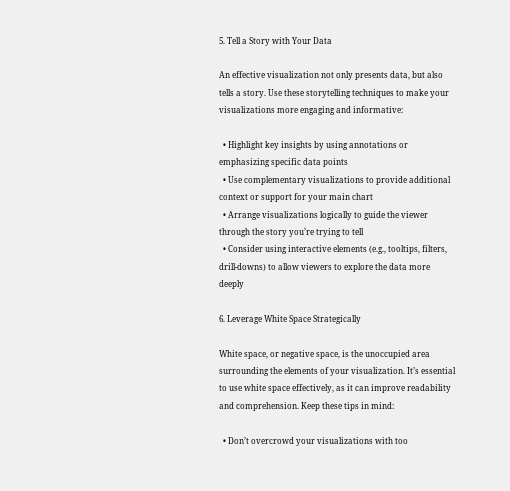5. Tell a Story with Your Data

An effective visualization not only presents data, but also tells a story. Use these storytelling techniques to make your visualizations more engaging and informative:

  • Highlight key insights by using annotations or emphasizing specific data points
  • Use complementary visualizations to provide additional context or support for your main chart
  • Arrange visualizations logically to guide the viewer through the story you’re trying to tell
  • Consider using interactive elements (e.g., tooltips, filters, drill-downs) to allow viewers to explore the data more deeply

6. Leverage White Space Strategically

White space, or negative space, is the unoccupied area surrounding the elements of your visualization. It’s essential to use white space effectively, as it can improve readability and comprehension. Keep these tips in mind:

  • Don’t overcrowd your visualizations with too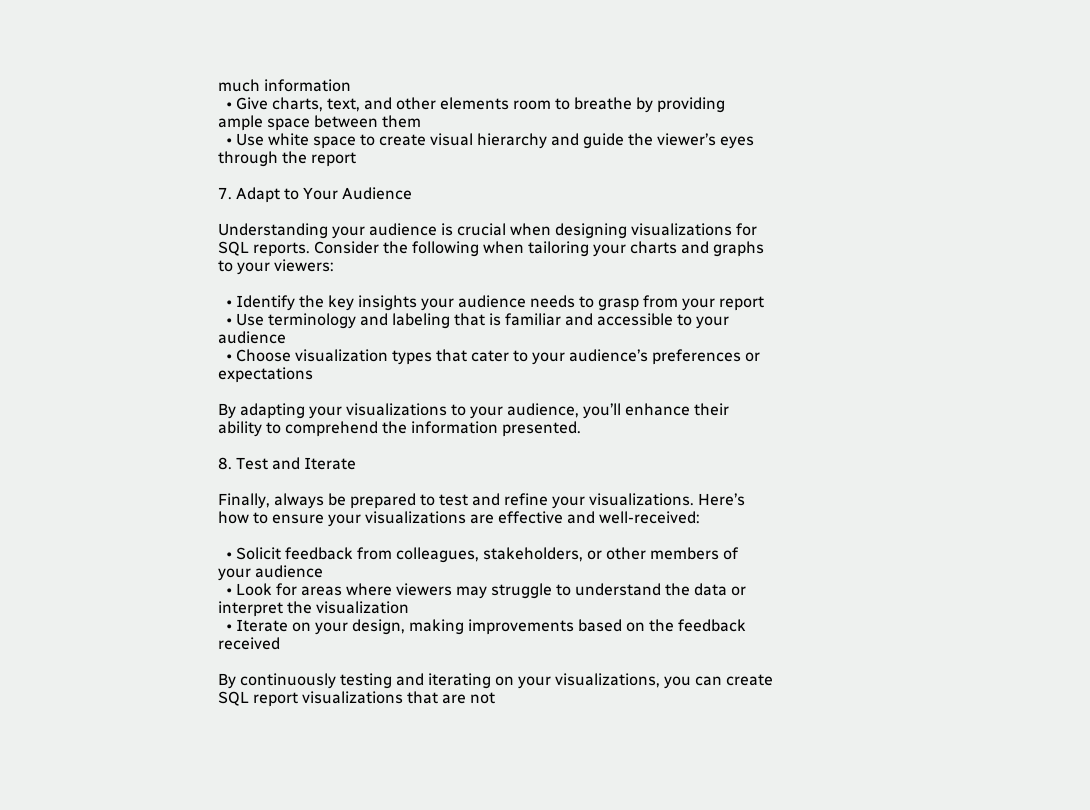much information
  • Give charts, text, and other elements room to breathe by providing ample space between them
  • Use white space to create visual hierarchy and guide the viewer’s eyes through the report

7. Adapt to Your Audience

Understanding your audience is crucial when designing visualizations for SQL reports. Consider the following when tailoring your charts and graphs to your viewers:

  • Identify the key insights your audience needs to grasp from your report
  • Use terminology and labeling that is familiar and accessible to your audience
  • Choose visualization types that cater to your audience’s preferences or expectations

By adapting your visualizations to your audience, you’ll enhance their ability to comprehend the information presented.

8. Test and Iterate

Finally, always be prepared to test and refine your visualizations. Here’s how to ensure your visualizations are effective and well-received:

  • Solicit feedback from colleagues, stakeholders, or other members of your audience
  • Look for areas where viewers may struggle to understand the data or interpret the visualization
  • Iterate on your design, making improvements based on the feedback received

By continuously testing and iterating on your visualizations, you can create SQL report visualizations that are not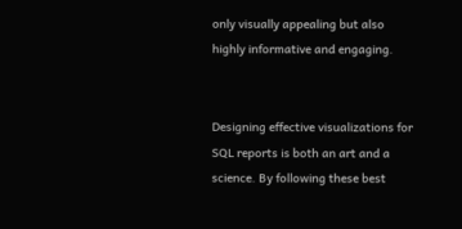only visually appealing but also highly informative and engaging.


Designing effective visualizations for SQL reports is both an art and a science. By following these best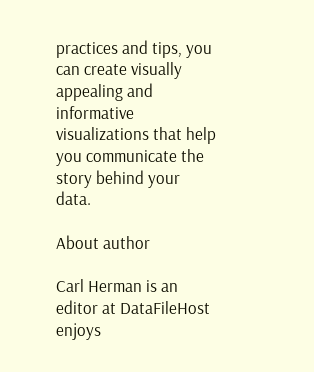practices and tips, you can create visually appealing and informative visualizations that help you communicate the story behind your data.

About author

Carl Herman is an editor at DataFileHost enjoys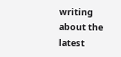writing about the latest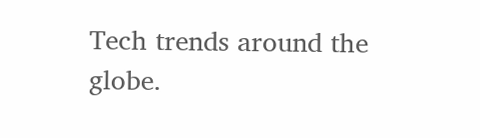Tech trends around the globe.